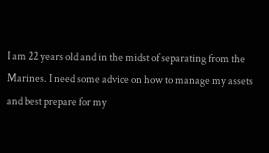I am 22 years old and in the midst of separating from the Marines. I need some advice on how to manage my assets and best prepare for my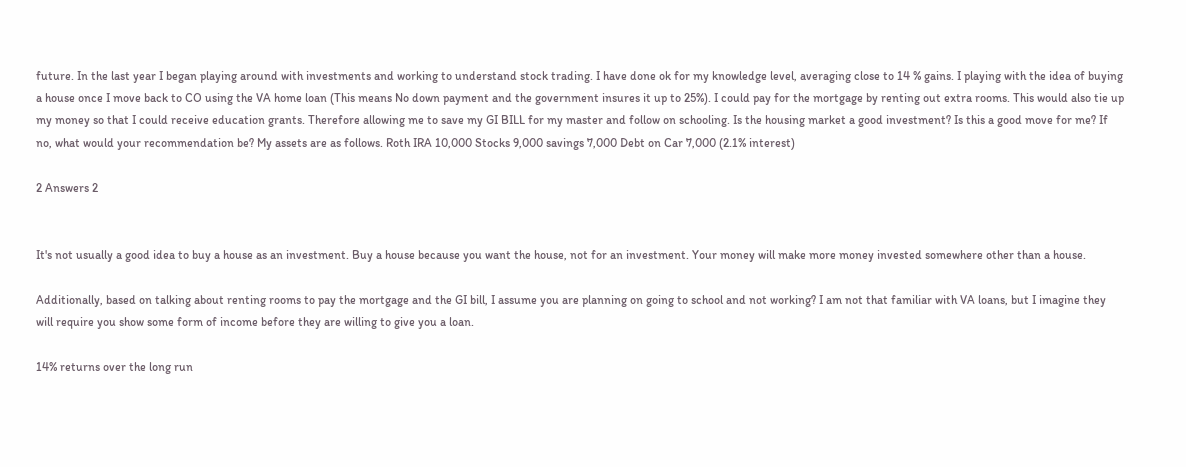future. In the last year I began playing around with investments and working to understand stock trading. I have done ok for my knowledge level, averaging close to 14 % gains. I playing with the idea of buying a house once I move back to CO using the VA home loan (This means No down payment and the government insures it up to 25%). I could pay for the mortgage by renting out extra rooms. This would also tie up my money so that I could receive education grants. Therefore allowing me to save my GI BILL for my master and follow on schooling. Is the housing market a good investment? Is this a good move for me? If no, what would your recommendation be? My assets are as follows. Roth IRA 10,000 Stocks 9,000 savings 7,000 Debt on Car 7,000 (2.1% interest)

2 Answers 2


It's not usually a good idea to buy a house as an investment. Buy a house because you want the house, not for an investment. Your money will make more money invested somewhere other than a house.

Additionally, based on talking about renting rooms to pay the mortgage and the GI bill, I assume you are planning on going to school and not working? I am not that familiar with VA loans, but I imagine they will require you show some form of income before they are willing to give you a loan.

14% returns over the long run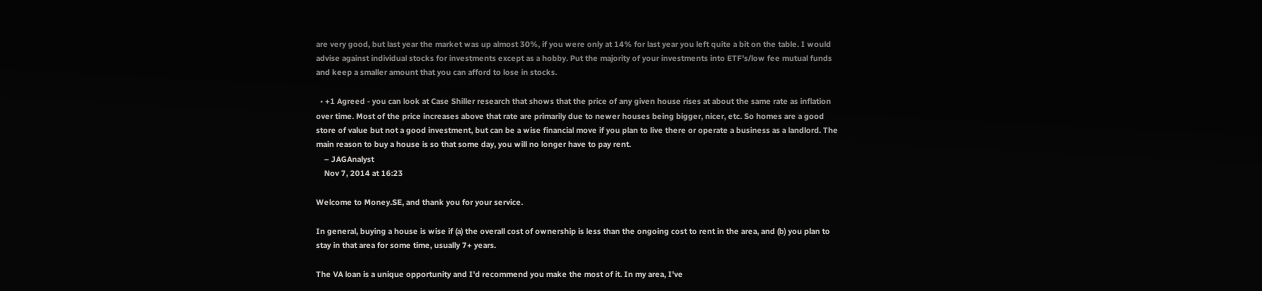are very good, but last year the market was up almost 30%, if you were only at 14% for last year you left quite a bit on the table. I would advise against individual stocks for investments except as a hobby. Put the majority of your investments into ETF's/low fee mutual funds and keep a smaller amount that you can afford to lose in stocks.

  • +1 Agreed - you can look at Case Shiller research that shows that the price of any given house rises at about the same rate as inflation over time. Most of the price increases above that rate are primarily due to newer houses being bigger, nicer, etc. So homes are a good store of value but not a good investment, but can be a wise financial move if you plan to live there or operate a business as a landlord. The main reason to buy a house is so that some day, you will no longer have to pay rent.
    – JAGAnalyst
    Nov 7, 2014 at 16:23

Welcome to Money.SE, and thank you for your service.

In general, buying a house is wise if (a) the overall cost of ownership is less than the ongoing cost to rent in the area, and (b) you plan to stay in that area for some time, usually 7+ years.

The VA loan is a unique opportunity and I'd recommend you make the most of it. In my area, I've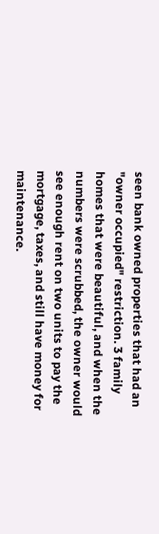seen bank owned properties that had an "owner occupied" restriction. 3 family homes that were beautiful, and when the numbers were scrubbed, the owner would see enough rent on two units to pay the mortgage, taxes, and still have money for maintenance.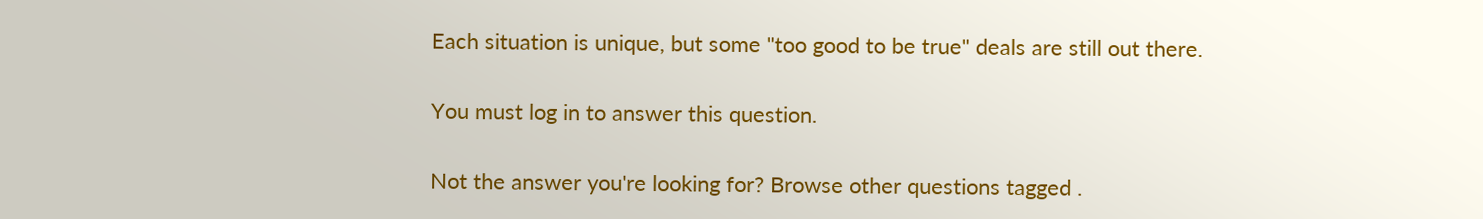Each situation is unique, but some "too good to be true" deals are still out there.

You must log in to answer this question.

Not the answer you're looking for? Browse other questions tagged .